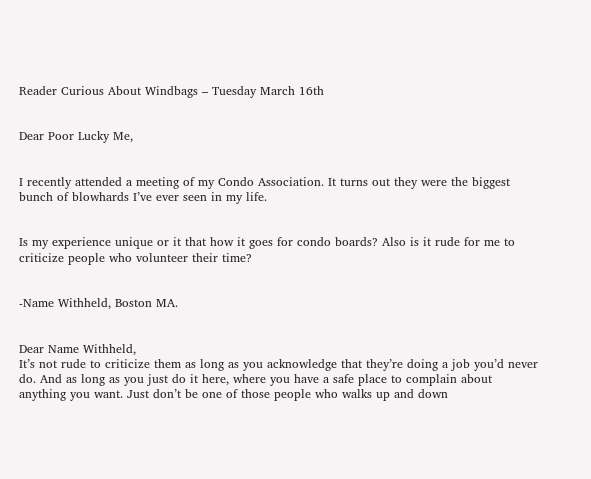Reader Curious About Windbags – Tuesday March 16th


Dear Poor Lucky Me,


I recently attended a meeting of my Condo Association. It turns out they were the biggest bunch of blowhards I’ve ever seen in my life.


Is my experience unique or it that how it goes for condo boards? Also is it rude for me to criticize people who volunteer their time?


-Name Withheld, Boston MA.


Dear Name Withheld,
It’s not rude to criticize them as long as you acknowledge that they’re doing a job you’d never do. And as long as you just do it here, where you have a safe place to complain about anything you want. Just don’t be one of those people who walks up and down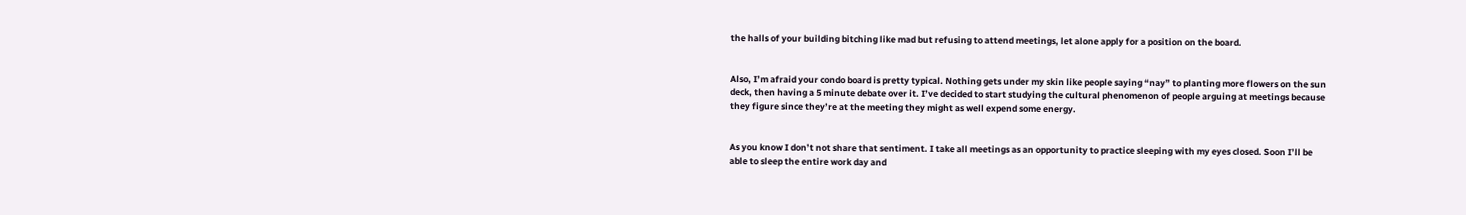the halls of your building bitching like mad but refusing to attend meetings, let alone apply for a position on the board.


Also, I’m afraid your condo board is pretty typical. Nothing gets under my skin like people saying “nay” to planting more flowers on the sun deck, then having a 5 minute debate over it. I’ve decided to start studying the cultural phenomenon of people arguing at meetings because they figure since they’re at the meeting they might as well expend some energy.


As you know I don’t not share that sentiment. I take all meetings as an opportunity to practice sleeping with my eyes closed. Soon I’ll be able to sleep the entire work day and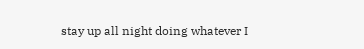stay up all night doing whatever I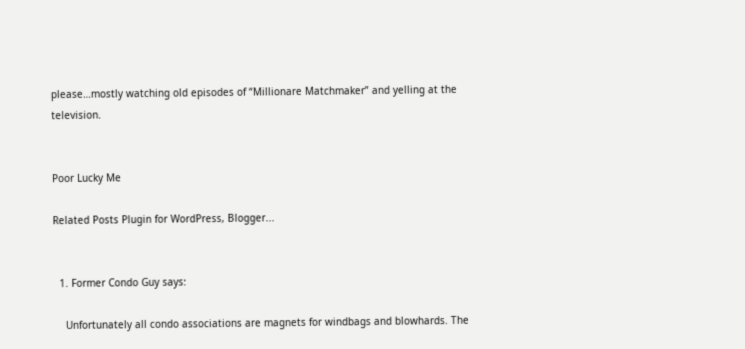please…mostly watching old episodes of “Millionare Matchmaker” and yelling at the television.


Poor Lucky Me

Related Posts Plugin for WordPress, Blogger...


  1. Former Condo Guy says:

    Unfortunately all condo associations are magnets for windbags and blowhards. The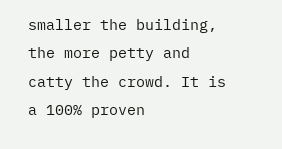smaller the building, the more petty and catty the crowd. It is a 100% proven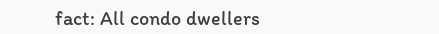fact: All condo dwellers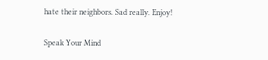hate their neighbors. Sad really. Enjoy!

Speak Your Mind